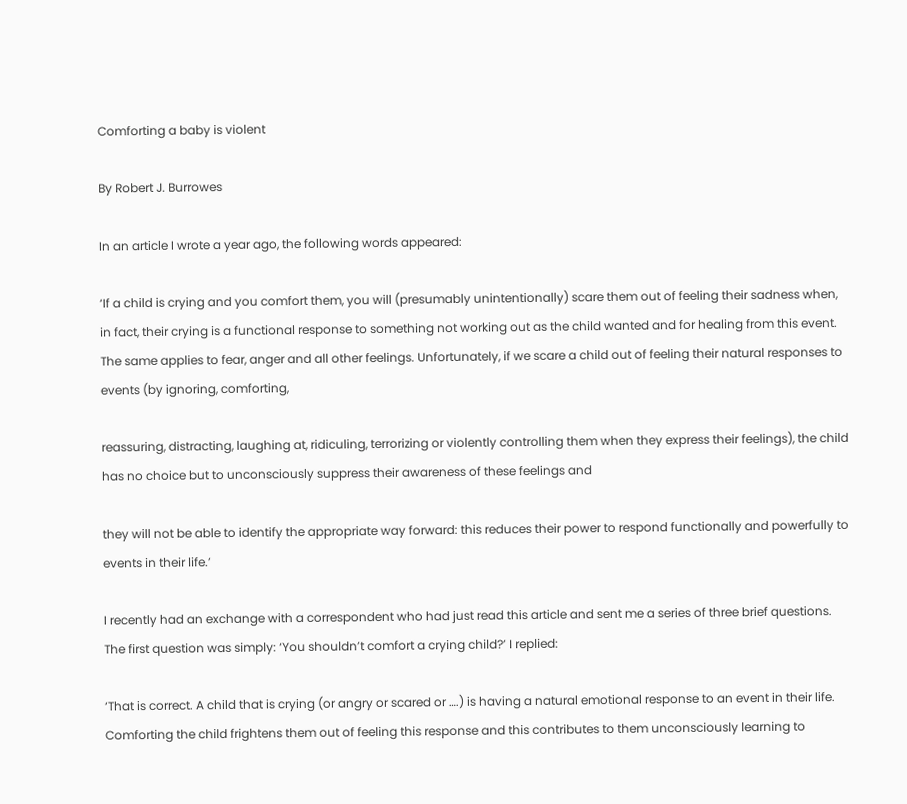Comforting a baby is violent

By Robert J. Burrowes

In an article I wrote a year ago, the following words appeared:

‘If a child is crying and you comfort them, you will (presumably unintentionally) scare them out of feeling their sadness when, in fact, their crying is a functional response to something not working out as the child wanted and for healing from this event. The same applies to fear, anger and all other feelings. Unfortunately, if we scare a child out of feeling their natural responses to events (by ignoring, comforting,

reassuring, distracting, laughing at, ridiculing, terrorizing or violently controlling them when they express their feelings), the child has no choice but to unconsciously suppress their awareness of these feelings and

they will not be able to identify the appropriate way forward: this reduces their power to respond functionally and powerfully to events in their life.’

I recently had an exchange with a correspondent who had just read this article and sent me a series of three brief questions. The first question was simply: ‘You shouldn’t comfort a crying child?’ I replied:

‘That is correct. A child that is crying (or angry or scared or ….) is having a natural emotional response to an event in their life. Comforting the child frightens them out of feeling this response and this contributes to them unconsciously learning to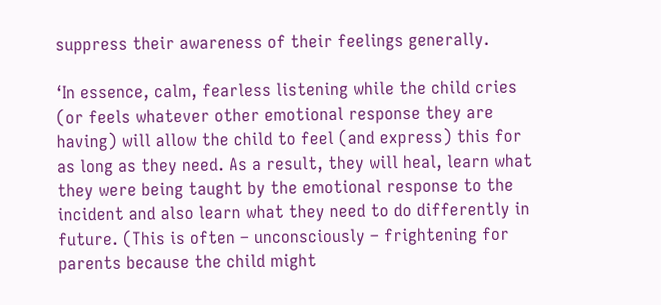suppress their awareness of their feelings generally.

‘In essence, calm, fearless listening while the child cries (or feels whatever other emotional response they are having) will allow the child to feel (and express) this for as long as they need. As a result, they will heal, learn what they were being taught by the emotional response to the incident and also learn what they need to do differently in future. (This is often – unconsciously – frightening for parents because the child might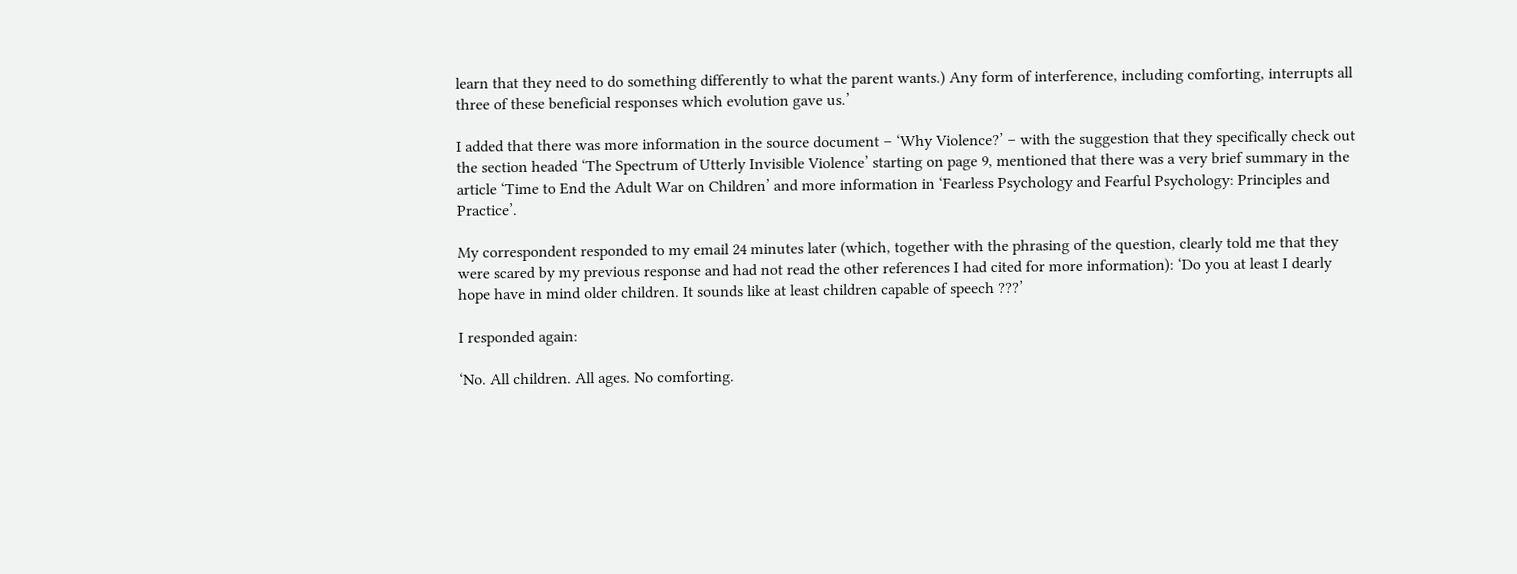learn that they need to do something differently to what the parent wants.) Any form of interference, including comforting, interrupts all three of these beneficial responses which evolution gave us.’

I added that there was more information in the source document – ‘Why Violence?’ – with the suggestion that they specifically check out the section headed ‘The Spectrum of Utterly Invisible Violence’ starting on page 9, mentioned that there was a very brief summary in the article ‘Time to End the Adult War on Children’ and more information in ‘Fearless Psychology and Fearful Psychology: Principles and Practice’.

My correspondent responded to my email 24 minutes later (which, together with the phrasing of the question, clearly told me that they were scared by my previous response and had not read the other references I had cited for more information): ‘Do you at least I dearly hope have in mind older children. It sounds like at least children capable of speech ???’

I responded again:

‘No. All children. All ages. No comforting.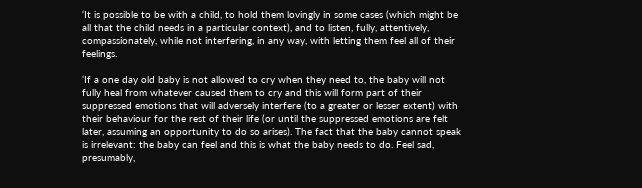‘It is possible to be with a child, to hold them lovingly in some cases (which might be all that the child needs in a particular context), and to listen, fully, attentively, compassionately, while not interfering, in any way, with letting them feel all of their feelings.

‘If a one day old baby is not allowed to cry when they need to, the baby will not fully heal from whatever caused them to cry and this will form part of their suppressed emotions that will adversely interfere (to a greater or lesser extent) with their behaviour for the rest of their life (or until the suppressed emotions are felt later, assuming an opportunity to do so arises). The fact that the baby cannot speak is irrelevant: the baby can feel and this is what the baby needs to do. Feel sad, presumably,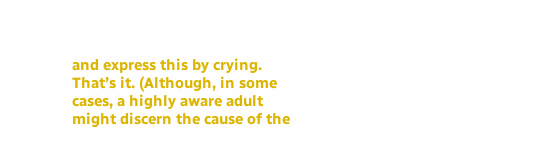and express this by crying. That’s it. (Although, in some cases, a highly aware adult might discern the cause of the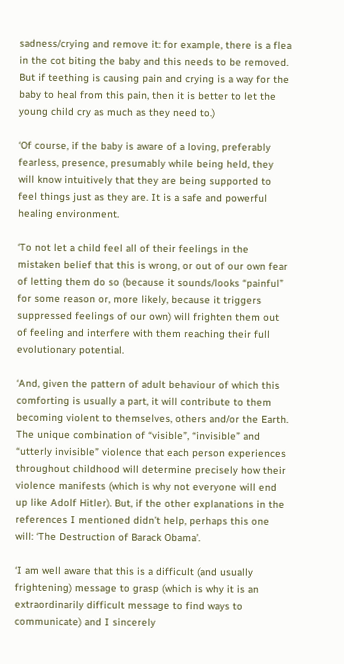sadness/crying and remove it: for example, there is a flea in the cot biting the baby and this needs to be removed. But if teething is causing pain and crying is a way for the baby to heal from this pain, then it is better to let the young child cry as much as they need to.)

‘Of course, if the baby is aware of a loving, preferably fearless, presence, presumably while being held, they will know intuitively that they are being supported to feel things just as they are. It is a safe and powerful healing environment.

‘To not let a child feel all of their feelings in the mistaken belief that this is wrong, or out of our own fear of letting them do so (because it sounds/looks “painful” for some reason or, more likely, because it triggers suppressed feelings of our own) will frighten them out of feeling and interfere with them reaching their full evolutionary potential.

‘And, given the pattern of adult behaviour of which this comforting is usually a part, it will contribute to them becoming violent to themselves, others and/or the Earth. The unique combination of “visible”, “invisible” and “utterly invisible” violence that each person experiences throughout childhood will determine precisely how their violence manifests (which is why not everyone will end up like Adolf Hitler). But, if the other explanations in the references I mentioned didn’t help, perhaps this one will: ‘The Destruction of Barack Obama’.

‘I am well aware that this is a difficult (and usually frightening) message to grasp (which is why it is an extraordinarily difficult message to find ways to communicate) and I sincerely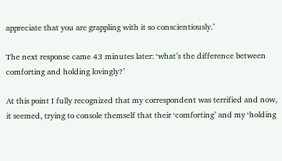appreciate that you are grappling with it so conscientiously.’

The next response came 43 minutes later: ‘what’s the difference between comforting and holding lovingly?’

At this point I fully recognized that my correspondent was terrified and now, it seemed, trying to console themself that their ‘comforting’ and my ‘holding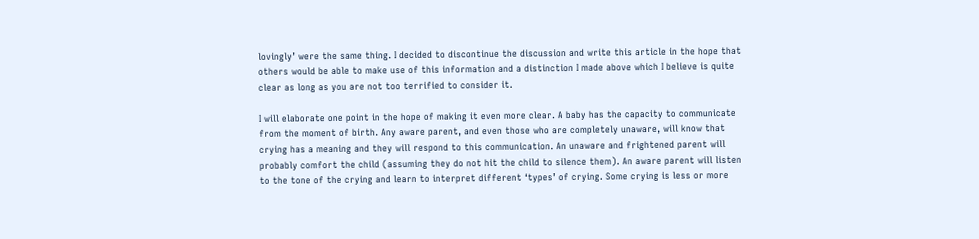lovingly’ were the same thing. I decided to discontinue the discussion and write this article in the hope that others would be able to make use of this information and a distinction I made above which I believe is quite clear as long as you are not too terrified to consider it.

I will elaborate one point in the hope of making it even more clear. A baby has the capacity to communicate from the moment of birth. Any aware parent, and even those who are completely unaware, will know that crying has a meaning and they will respond to this communication. An unaware and frightened parent will probably comfort the child (assuming they do not hit the child to silence them). An aware parent will listen to the tone of the crying and learn to interpret different ‘types’ of crying. Some crying is less or more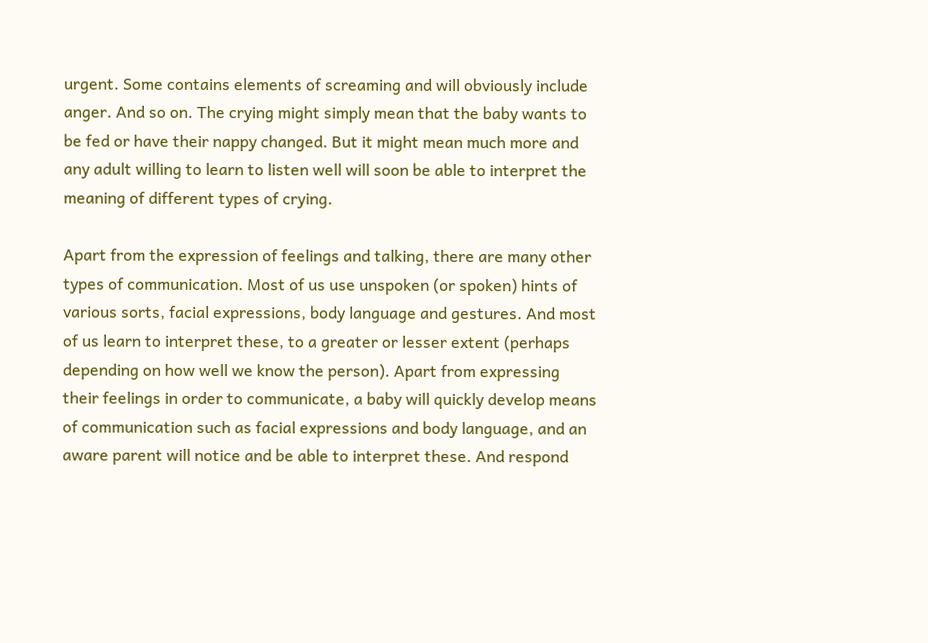urgent. Some contains elements of screaming and will obviously include anger. And so on. The crying might simply mean that the baby wants to be fed or have their nappy changed. But it might mean much more and any adult willing to learn to listen well will soon be able to interpret the meaning of different types of crying.

Apart from the expression of feelings and talking, there are many other types of communication. Most of us use unspoken (or spoken) hints of various sorts, facial expressions, body language and gestures. And most of us learn to interpret these, to a greater or lesser extent (perhaps depending on how well we know the person). Apart from expressing their feelings in order to communicate, a baby will quickly develop means of communication such as facial expressions and body language, and an aware parent will notice and be able to interpret these. And respond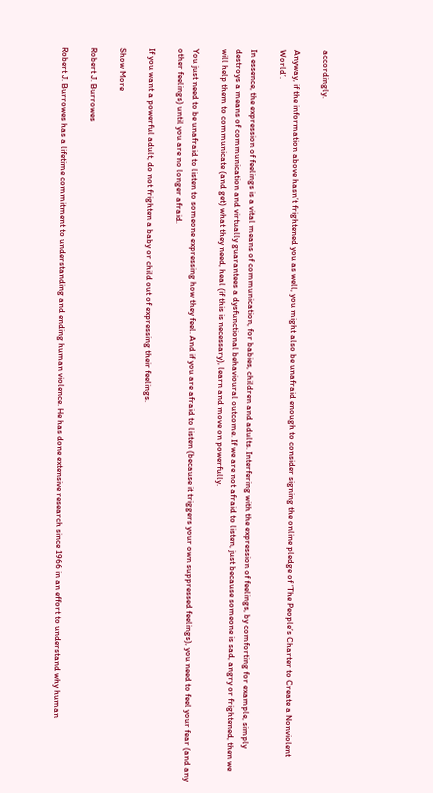accordingly.

Anyway, if the information above hasn’t frightened you as well, you might also be unafraid enough to consider signing the online pledge of ‘The People’s Charter to Create a Nonviolent World’.

In essence, the expression of feelings is a vital means of communication, for babies, children and adults. Interfering with the expression of feelings, by comforting for example, simply destroys a means of communication and virtually guarantees a dysfunctional behavioural outcome. If we are not afraid to listen, just because someone is sad, angry or frightened, then we will help them to communicate (and get) what they need, heal (if this is necessary), learn and move on powerfully.

You just need to be unafraid to listen to someone expressing how they feel. And if you are afraid to listen (because it triggers your own suppressed feelings), you need to feel your fear (and any other feelings) until you are no longer afraid.

If you want a powerful adult, do not frighten a baby or child out of expressing their feelings.

Show More

Robert J. Burrowes

Robert J. Burrowes has a lifetime commitment to understanding and ending human violence. He has done extensive research since 1966 in an effort to understand why human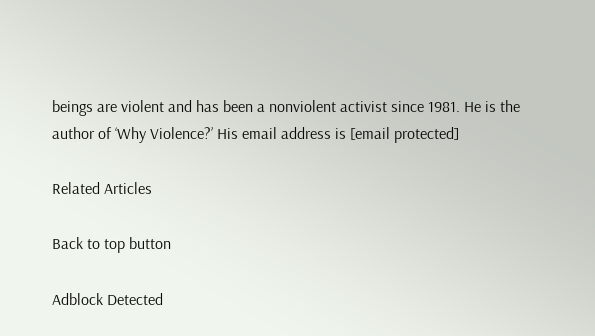beings are violent and has been a nonviolent activist since 1981. He is the author of ‘Why Violence?’ His email address is [email protected]

Related Articles

Back to top button

Adblock Detected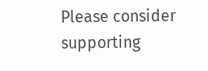Please consider supporting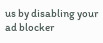us by disabling your ad blocker